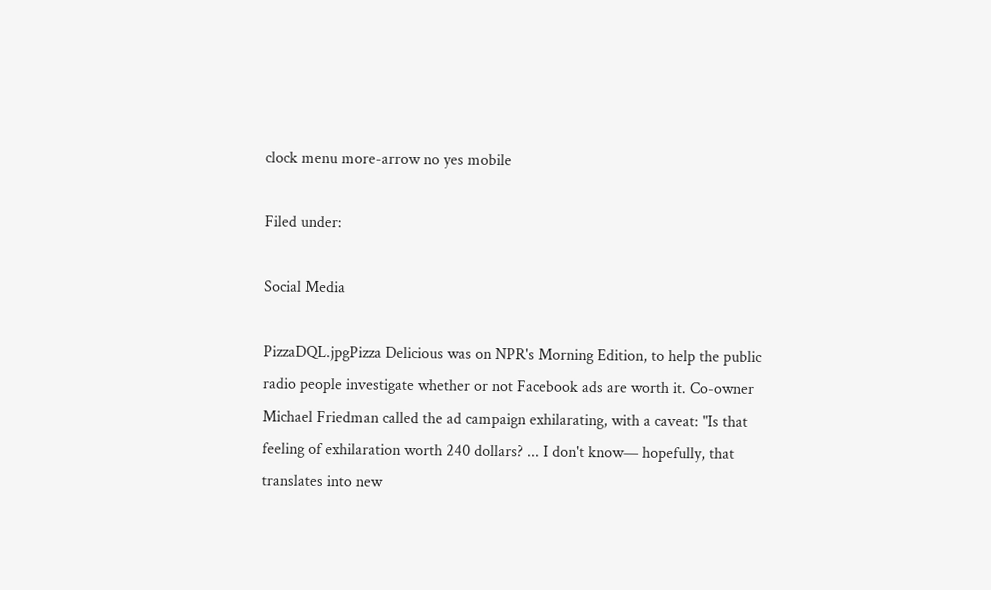clock menu more-arrow no yes mobile

Filed under:

Social Media

PizzaDQL.jpgPizza Delicious was on NPR's Morning Edition, to help the public radio people investigate whether or not Facebook ads are worth it. Co-owner Michael Friedman called the ad campaign exhilarating, with a caveat: "Is that feeling of exhilaration worth 240 dollars? ... I don't know— hopefully, that translates into new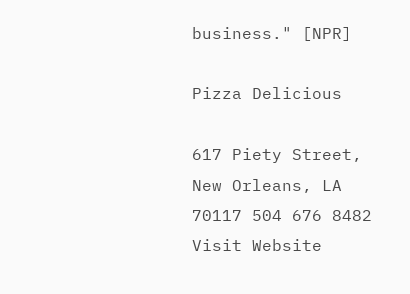business." [NPR]

Pizza Delicious

617 Piety Street, New Orleans, LA 70117 504 676 8482 Visit Website